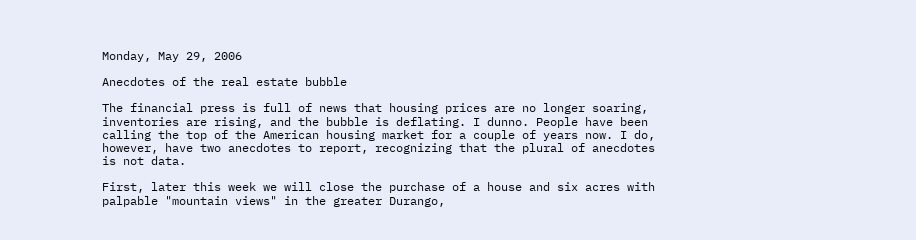Monday, May 29, 2006

Anecdotes of the real estate bubble

The financial press is full of news that housing prices are no longer soaring, inventories are rising, and the bubble is deflating. I dunno. People have been calling the top of the American housing market for a couple of years now. I do, however, have two anecdotes to report, recognizing that the plural of anecdotes is not data.

First, later this week we will close the purchase of a house and six acres with palpable "mountain views" in the greater Durango,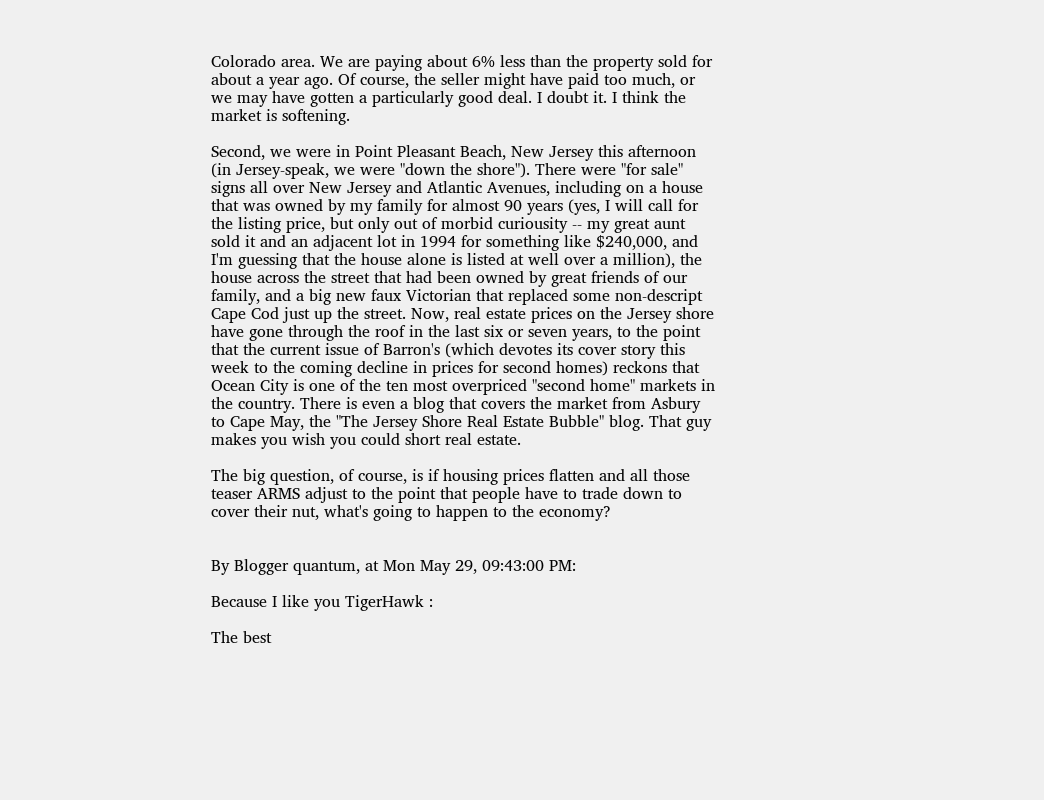Colorado area. We are paying about 6% less than the property sold for about a year ago. Of course, the seller might have paid too much, or we may have gotten a particularly good deal. I doubt it. I think the market is softening.

Second, we were in Point Pleasant Beach, New Jersey this afternoon (in Jersey-speak, we were "down the shore"). There were "for sale" signs all over New Jersey and Atlantic Avenues, including on a house that was owned by my family for almost 90 years (yes, I will call for the listing price, but only out of morbid curiousity -- my great aunt sold it and an adjacent lot in 1994 for something like $240,000, and I'm guessing that the house alone is listed at well over a million), the house across the street that had been owned by great friends of our family, and a big new faux Victorian that replaced some non-descript Cape Cod just up the street. Now, real estate prices on the Jersey shore have gone through the roof in the last six or seven years, to the point that the current issue of Barron's (which devotes its cover story this week to the coming decline in prices for second homes) reckons that Ocean City is one of the ten most overpriced "second home" markets in the country. There is even a blog that covers the market from Asbury to Cape May, the "The Jersey Shore Real Estate Bubble" blog. That guy makes you wish you could short real estate.

The big question, of course, is if housing prices flatten and all those teaser ARMS adjust to the point that people have to trade down to cover their nut, what's going to happen to the economy?


By Blogger quantum, at Mon May 29, 09:43:00 PM:

Because I like you TigerHawk :

The best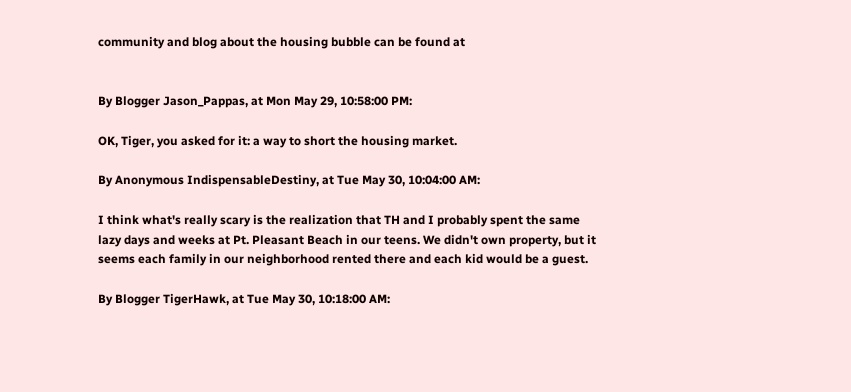community and blog about the housing bubble can be found at


By Blogger Jason_Pappas, at Mon May 29, 10:58:00 PM:

OK, Tiger, you asked for it: a way to short the housing market.

By Anonymous IndispensableDestiny, at Tue May 30, 10:04:00 AM:

I think what's really scary is the realization that TH and I probably spent the same lazy days and weeks at Pt. Pleasant Beach in our teens. We didn't own property, but it seems each family in our neighborhood rented there and each kid would be a guest.

By Blogger TigerHawk, at Tue May 30, 10:18:00 AM: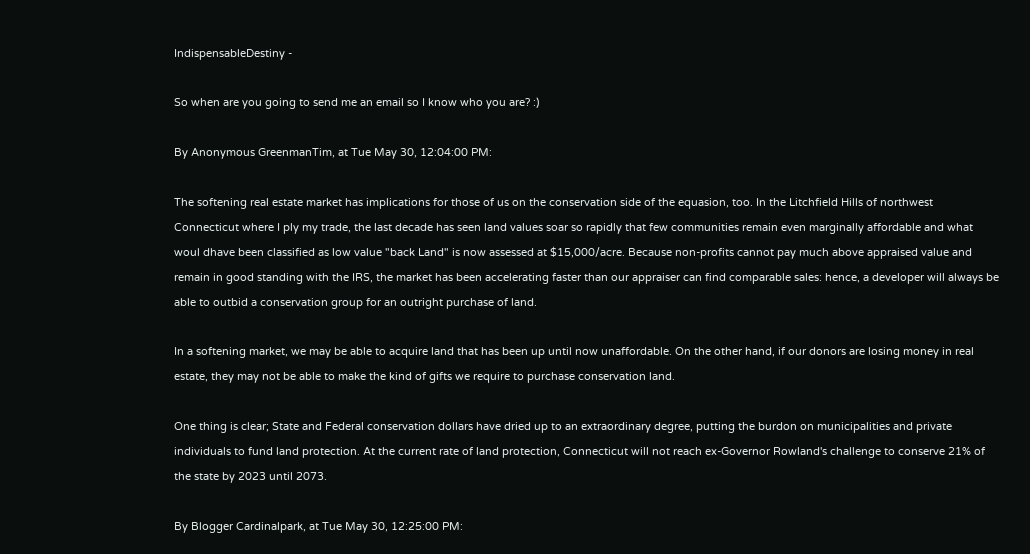IndispensableDestiny -

So when are you going to send me an email so I know who you are? :)

By Anonymous GreenmanTim, at Tue May 30, 12:04:00 PM:

The softening real estate market has implications for those of us on the conservation side of the equasion, too. In the Litchfield Hills of northwest Connecticut where I ply my trade, the last decade has seen land values soar so rapidly that few communities remain even marginally affordable and what woul dhave been classified as low value "back Land" is now assessed at $15,000/acre. Because non-profits cannot pay much above appraised value and remain in good standing with the IRS, the market has been accelerating faster than our appraiser can find comparable sales: hence, a developer will always be able to outbid a conservation group for an outright purchase of land.

In a softening market, we may be able to acquire land that has been up until now unaffordable. On the other hand, if our donors are losing money in real estate, they may not be able to make the kind of gifts we require to purchase conservation land.

One thing is clear; State and Federal conservation dollars have dried up to an extraordinary degree, putting the burdon on municipalities and private individuals to fund land protection. At the current rate of land protection, Connecticut will not reach ex-Governor Rowland's challenge to conserve 21% of the state by 2023 until 2073.

By Blogger Cardinalpark, at Tue May 30, 12:25:00 PM: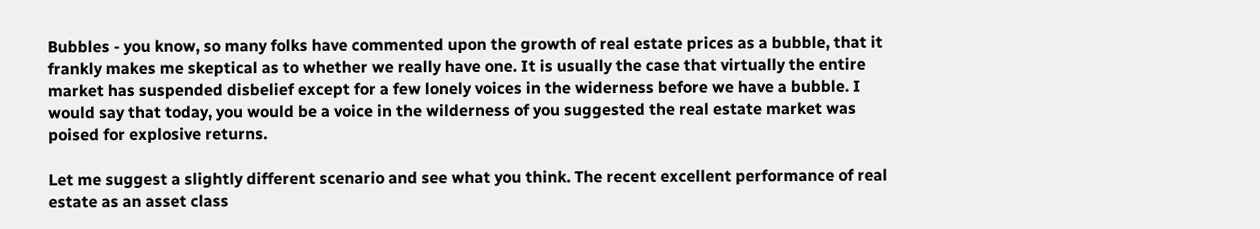Bubbles - you know, so many folks have commented upon the growth of real estate prices as a bubble, that it frankly makes me skeptical as to whether we really have one. It is usually the case that virtually the entire market has suspended disbelief except for a few lonely voices in the widerness before we have a bubble. I would say that today, you would be a voice in the wilderness of you suggested the real estate market was poised for explosive returns.

Let me suggest a slightly different scenario and see what you think. The recent excellent performance of real estate as an asset class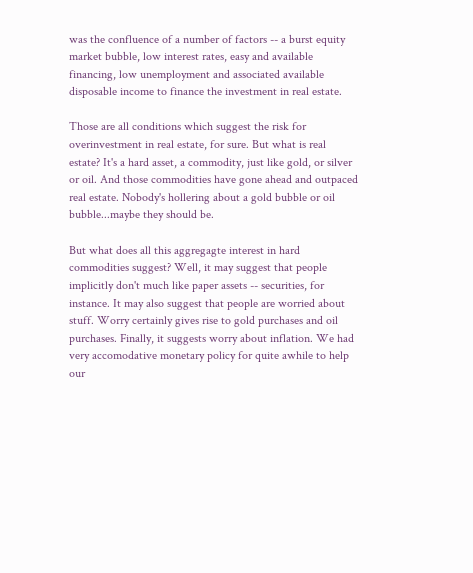was the confluence of a number of factors -- a burst equity market bubble, low interest rates, easy and available financing, low unemployment and associated available disposable income to finance the investment in real estate.

Those are all conditions which suggest the risk for overinvestment in real estate, for sure. But what is real estate? It's a hard asset, a commodity, just like gold, or silver or oil. And those commodities have gone ahead and outpaced real estate. Nobody's hollering about a gold bubble or oil bubble...maybe they should be.

But what does all this aggregagte interest in hard commodities suggest? Well, it may suggest that people implicitly don't much like paper assets -- securities, for instance. It may also suggest that people are worried about stuff. Worry certainly gives rise to gold purchases and oil purchases. Finally, it suggests worry about inflation. We had very accomodative monetary policy for quite awhile to help our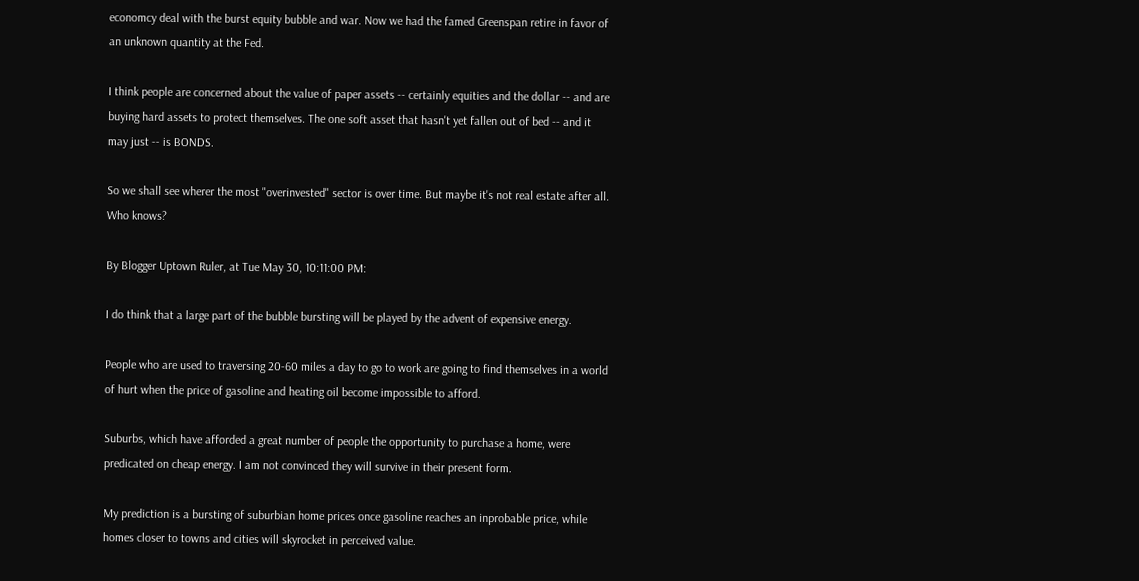economcy deal with the burst equity bubble and war. Now we had the famed Greenspan retire in favor of an unknown quantity at the Fed.

I think people are concerned about the value of paper assets -- certainly equities and the dollar -- and are buying hard assets to protect themselves. The one soft asset that hasn't yet fallen out of bed -- and it may just -- is BONDS.

So we shall see wherer the most "overinvested" sector is over time. But maybe it's not real estate after all. Who knows?

By Blogger Uptown Ruler, at Tue May 30, 10:11:00 PM:

I do think that a large part of the bubble bursting will be played by the advent of expensive energy.

People who are used to traversing 20-60 miles a day to go to work are going to find themselves in a world of hurt when the price of gasoline and heating oil become impossible to afford.

Suburbs, which have afforded a great number of people the opportunity to purchase a home, were predicated on cheap energy. I am not convinced they will survive in their present form.

My prediction is a bursting of suburbian home prices once gasoline reaches an inprobable price, while homes closer to towns and cities will skyrocket in perceived value.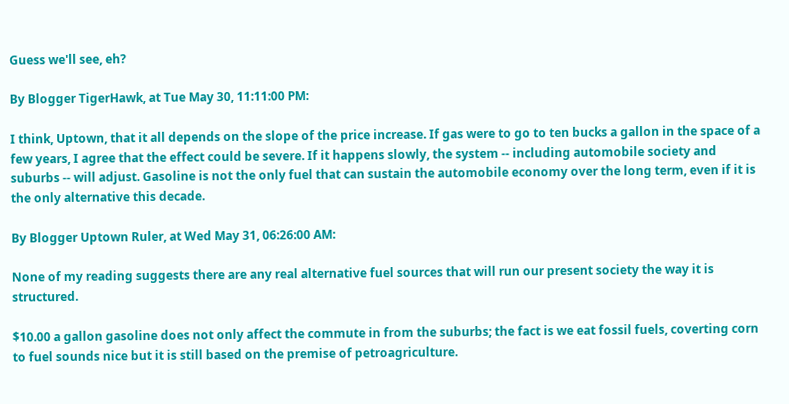Guess we'll see, eh?

By Blogger TigerHawk, at Tue May 30, 11:11:00 PM:

I think, Uptown, that it all depends on the slope of the price increase. If gas were to go to ten bucks a gallon in the space of a few years, I agree that the effect could be severe. If it happens slowly, the system -- including automobile society and suburbs -- will adjust. Gasoline is not the only fuel that can sustain the automobile economy over the long term, even if it is the only alternative this decade.

By Blogger Uptown Ruler, at Wed May 31, 06:26:00 AM:

None of my reading suggests there are any real alternative fuel sources that will run our present society the way it is structured.

$10.00 a gallon gasoline does not only affect the commute in from the suburbs; the fact is we eat fossil fuels, coverting corn to fuel sounds nice but it is still based on the premise of petroagriculture.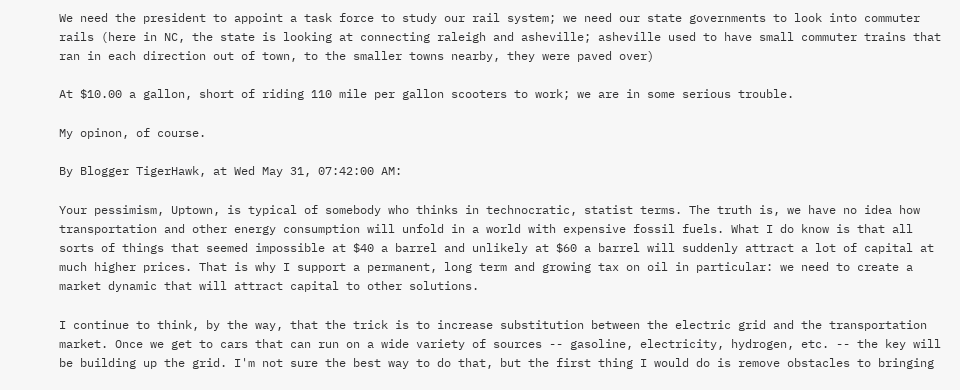We need the president to appoint a task force to study our rail system; we need our state governments to look into commuter rails (here in NC, the state is looking at connecting raleigh and asheville; asheville used to have small commuter trains that ran in each direction out of town, to the smaller towns nearby, they were paved over)

At $10.00 a gallon, short of riding 110 mile per gallon scooters to work; we are in some serious trouble.

My opinon, of course.

By Blogger TigerHawk, at Wed May 31, 07:42:00 AM:

Your pessimism, Uptown, is typical of somebody who thinks in technocratic, statist terms. The truth is, we have no idea how transportation and other energy consumption will unfold in a world with expensive fossil fuels. What I do know is that all sorts of things that seemed impossible at $40 a barrel and unlikely at $60 a barrel will suddenly attract a lot of capital at much higher prices. That is why I support a permanent, long term and growing tax on oil in particular: we need to create a market dynamic that will attract capital to other solutions.

I continue to think, by the way, that the trick is to increase substitution between the electric grid and the transportation market. Once we get to cars that can run on a wide variety of sources -- gasoline, electricity, hydrogen, etc. -- the key will be building up the grid. I'm not sure the best way to do that, but the first thing I would do is remove obstacles to bringing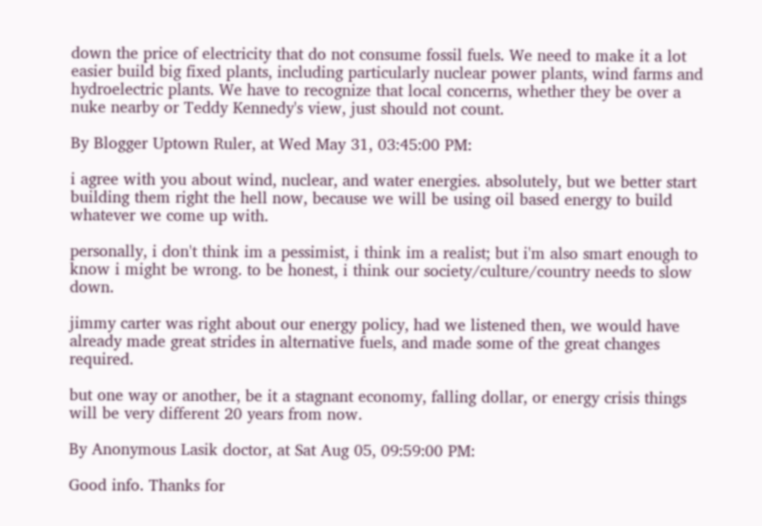down the price of electricity that do not consume fossil fuels. We need to make it a lot easier build big fixed plants, including particularly nuclear power plants, wind farms and hydroelectric plants. We have to recognize that local concerns, whether they be over a nuke nearby or Teddy Kennedy's view, just should not count.

By Blogger Uptown Ruler, at Wed May 31, 03:45:00 PM:

i agree with you about wind, nuclear, and water energies. absolutely, but we better start building them right the hell now, because we will be using oil based energy to build whatever we come up with.

personally, i don't think im a pessimist, i think im a realist; but i'm also smart enough to know i might be wrong. to be honest, i think our society/culture/country needs to slow down.

jimmy carter was right about our energy policy, had we listened then, we would have already made great strides in alternative fuels, and made some of the great changes required.

but one way or another, be it a stagnant economy, falling dollar, or energy crisis things will be very different 20 years from now.

By Anonymous Lasik doctor, at Sat Aug 05, 09:59:00 PM:

Good info. Thanks for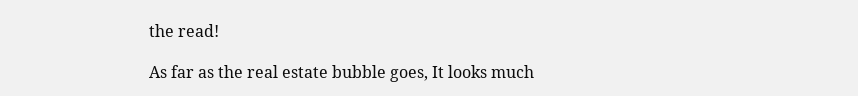the read!

As far as the real estate bubble goes, It looks much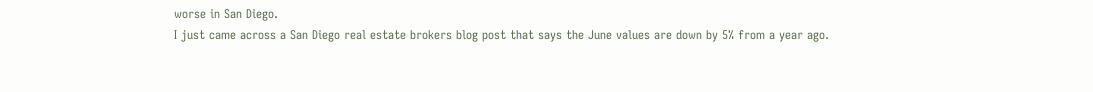worse in San Diego.
I just came across a San Diego real estate brokers blog post that says the June values are down by 5% from a year ago.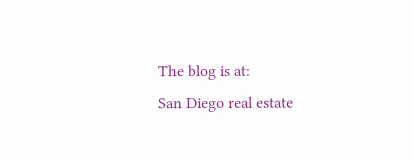The blog is at:
San Diego real estate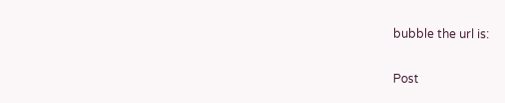bubble the url is:

Post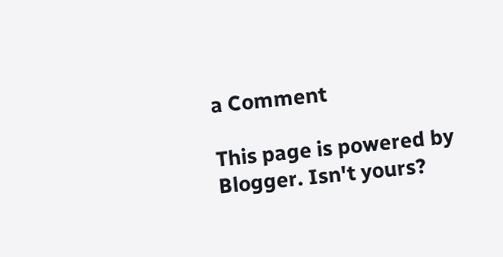a Comment

This page is powered by Blogger. Isn't yours?